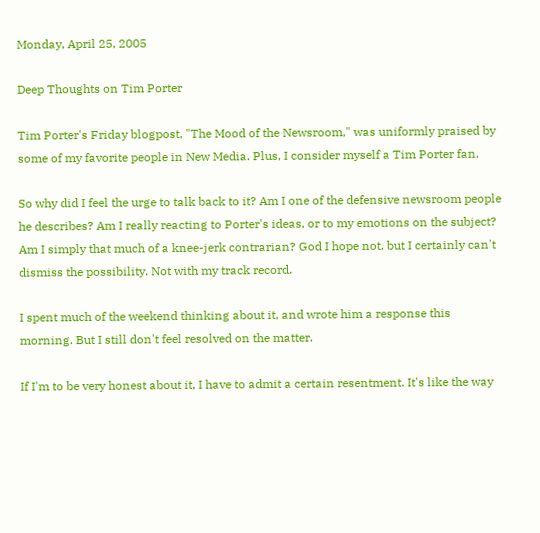Monday, April 25, 2005

Deep Thoughts on Tim Porter

Tim Porter's Friday blogpost, "The Mood of the Newsroom," was uniformly praised by some of my favorite people in New Media. Plus, I consider myself a Tim Porter fan.

So why did I feel the urge to talk back to it? Am I one of the defensive newsroom people he describes? Am I really reacting to Porter's ideas, or to my emotions on the subject? Am I simply that much of a knee-jerk contrarian? God I hope not, but I certainly can't dismiss the possibility. Not with my track record.

I spent much of the weekend thinking about it, and wrote him a response this morning. But I still don't feel resolved on the matter.

If I'm to be very honest about it, I have to admit a certain resentment. It's like the way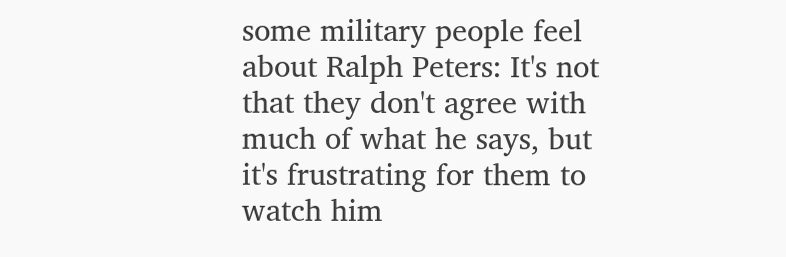some military people feel about Ralph Peters: It's not that they don't agree with much of what he says, but it's frustrating for them to watch him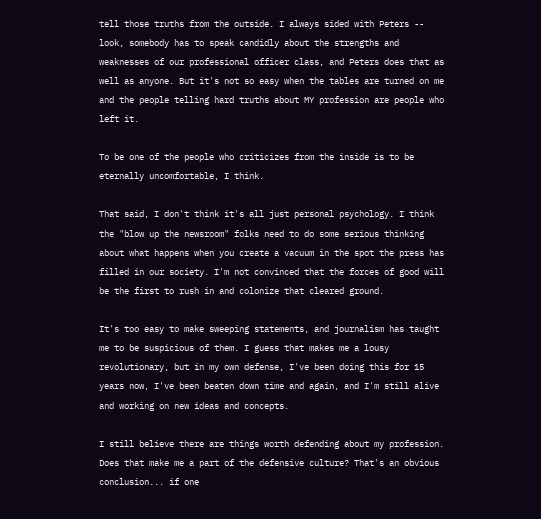tell those truths from the outside. I always sided with Peters -- look, somebody has to speak candidly about the strengths and weaknesses of our professional officer class, and Peters does that as well as anyone. But it's not so easy when the tables are turned on me and the people telling hard truths about MY profession are people who left it.

To be one of the people who criticizes from the inside is to be eternally uncomfortable, I think.

That said, I don't think it's all just personal psychology. I think the "blow up the newsroom" folks need to do some serious thinking about what happens when you create a vacuum in the spot the press has filled in our society. I'm not convinced that the forces of good will be the first to rush in and colonize that cleared ground.

It's too easy to make sweeping statements, and journalism has taught me to be suspicious of them. I guess that makes me a lousy revolutionary, but in my own defense, I've been doing this for 15 years now, I've been beaten down time and again, and I'm still alive and working on new ideas and concepts.

I still believe there are things worth defending about my profession. Does that make me a part of the defensive culture? That's an obvious conclusion... if one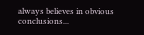always believes in obvious conclusions...